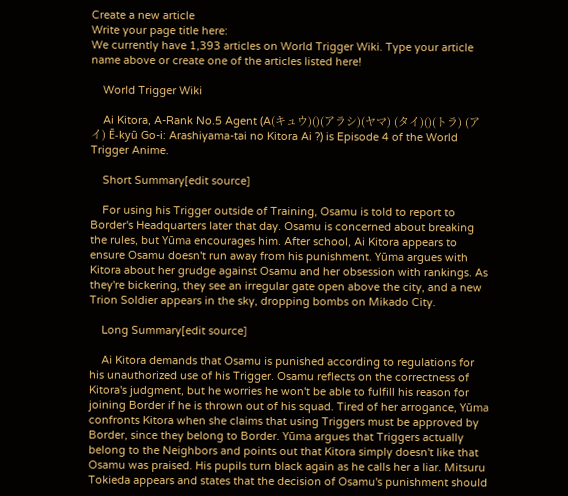Create a new article
Write your page title here:
We currently have 1,393 articles on World Trigger Wiki. Type your article name above or create one of the articles listed here!

    World Trigger Wiki

    Ai Kitora, A-Rank No.5 Agent (A(キュウ)()(アラシ)(ヤマ) (タイ)()(トラ) (アイ) Ē-kyū Go-i: Arashiyama-tai no Kitora Ai ?) is Episode 4 of the World Trigger Anime.

    Short Summary[edit source]

    For using his Trigger outside of Training, Osamu is told to report to Border's Headquarters later that day. Osamu is concerned about breaking the rules, but Yūma encourages him. After school, Ai Kitora appears to ensure Osamu doesn't run away from his punishment. Yūma argues with Kitora about her grudge against Osamu and her obsession with rankings. As they're bickering, they see an irregular gate open above the city, and a new Trion Soldier appears in the sky, dropping bombs on Mikado City.

    Long Summary[edit source]

    Ai Kitora demands that Osamu is punished according to regulations for his unauthorized use of his Trigger. Osamu reflects on the correctness of Kitora's judgment, but he worries he won't be able to fulfill his reason for joining Border if he is thrown out of his squad. Tired of her arrogance, Yūma confronts Kitora when she claims that using Triggers must be approved by Border, since they belong to Border. Yūma argues that Triggers actually belong to the Neighbors and points out that Kitora simply doesn't like that Osamu was praised. His pupils turn black again as he calls her a liar. Mitsuru Tokieda appears and states that the decision of Osamu's punishment should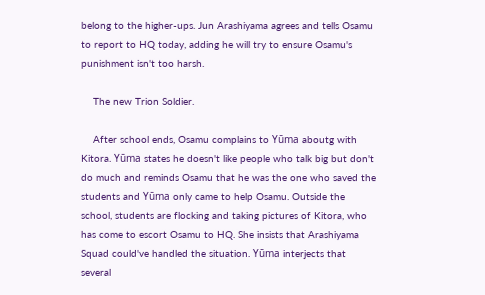belong to the higher-ups. Jun Arashiyama agrees and tells Osamu to report to HQ today, adding he will try to ensure Osamu's punishment isn't too harsh.

    The new Trion Soldier.

    After school ends, Osamu complains to Yūma aboutg with Kitora. Yūma states he doesn't like people who talk big but don't do much and reminds Osamu that he was the one who saved the students and Yūma only came to help Osamu. Outside the school, students are flocking and taking pictures of Kitora, who has come to escort Osamu to HQ. She insists that Arashiyama Squad could've handled the situation. Yūma interjects that several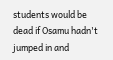students would be dead if Osamu hadn't jumped in and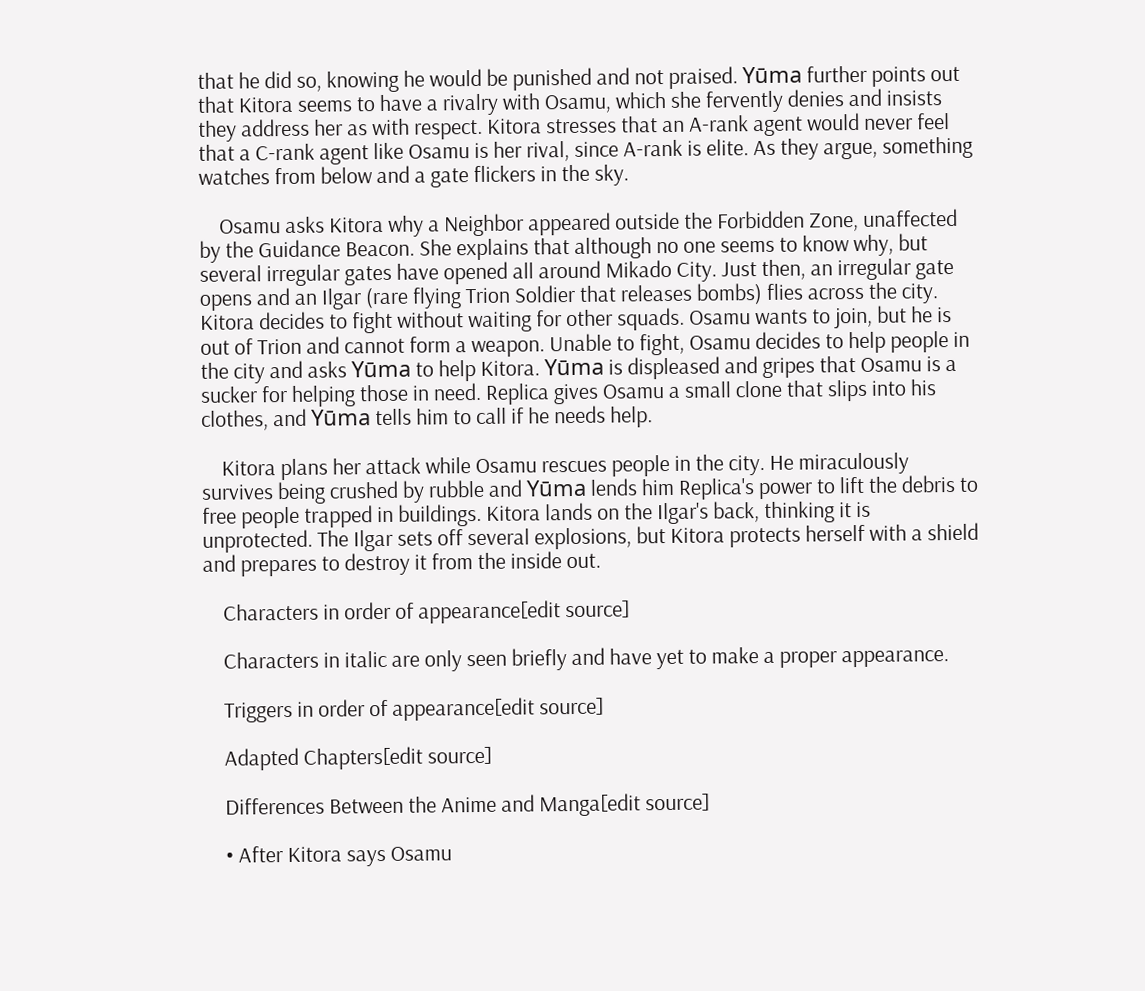that he did so, knowing he would be punished and not praised. Yūma further points out that Kitora seems to have a rivalry with Osamu, which she fervently denies and insists they address her as with respect. Kitora stresses that an A-rank agent would never feel that a C-rank agent like Osamu is her rival, since A-rank is elite. As they argue, something watches from below and a gate flickers in the sky.

    Osamu asks Kitora why a Neighbor appeared outside the Forbidden Zone, unaffected by the Guidance Beacon. She explains that although no one seems to know why, but several irregular gates have opened all around Mikado City. Just then, an irregular gate opens and an Ilgar (rare flying Trion Soldier that releases bombs) flies across the city. Kitora decides to fight without waiting for other squads. Osamu wants to join, but he is out of Trion and cannot form a weapon. Unable to fight, Osamu decides to help people in the city and asks Yūma to help Kitora. Yūma is displeased and gripes that Osamu is a sucker for helping those in need. Replica gives Osamu a small clone that slips into his clothes, and Yūma tells him to call if he needs help.

    Kitora plans her attack while Osamu rescues people in the city. He miraculously survives being crushed by rubble and Yūma lends him Replica's power to lift the debris to free people trapped in buildings. Kitora lands on the Ilgar's back, thinking it is unprotected. The Ilgar sets off several explosions, but Kitora protects herself with a shield and prepares to destroy it from the inside out.

    Characters in order of appearance[edit source]

    Characters in italic are only seen briefly and have yet to make a proper appearance.

    Triggers in order of appearance[edit source]

    Adapted Chapters[edit source]

    Differences Between the Anime and Manga[edit source]

    • After Kitora says Osamu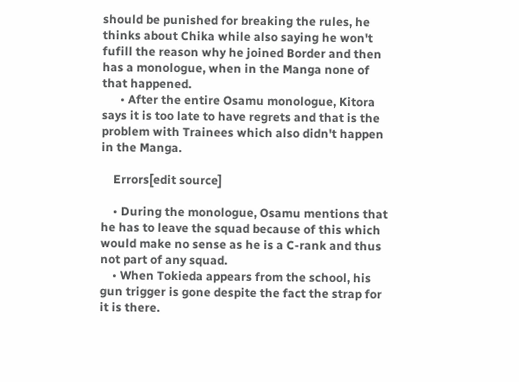should be punished for breaking the rules, he thinks about Chika while also saying he won't fufill the reason why he joined Border and then has a monologue, when in the Manga none of that happened.
      • After the entire Osamu monologue, Kitora says it is too late to have regrets and that is the problem with Trainees which also didn't happen in the Manga.

    Errors[edit source]

    • During the monologue, Osamu mentions that he has to leave the squad because of this which would make no sense as he is a C-rank and thus not part of any squad.
    • When Tokieda appears from the school, his gun trigger is gone despite the fact the strap for it is there.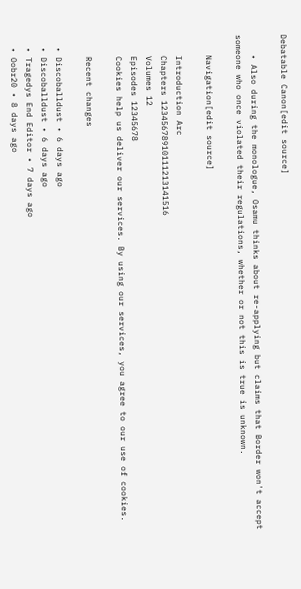Debatable Canon[edit source]

    • Also during the monologue, Osamu thinks about re-applying but claims that Border won't accept someone who once violated their regulations, whether or not this is true is unknown.

    Navigation[edit source]

    Introduction Arc
    Chapters 12345678910111213141516
    Volumes 12
    Episodes 12345678
    Cookies help us deliver our services. By using our services, you agree to our use of cookies.

    Recent changes

  • Discoballdust • 6 days ago
  • Discoballdust • 6 days ago
  • Tragedys End Editor • 7 days ago
  • Oobr20 • 8 days ago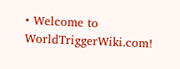• Welcome to WorldTriggerWiki.com!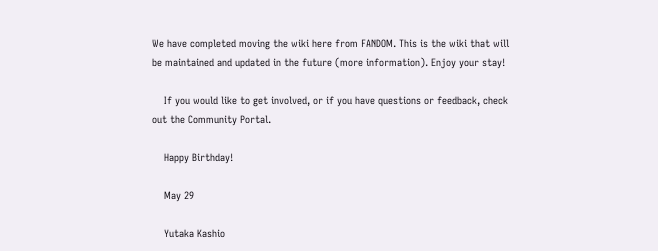We have completed moving the wiki here from FANDOM. This is the wiki that will be maintained and updated in the future (more information). Enjoy your stay!

    If you would like to get involved, or if you have questions or feedback, check out the Community Portal.

    Happy Birthday!

    May 29

    Yutaka Kashio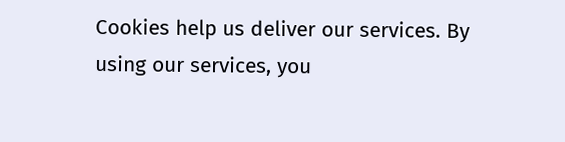Cookies help us deliver our services. By using our services, you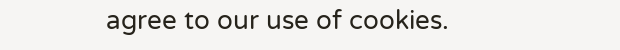agree to our use of cookies.